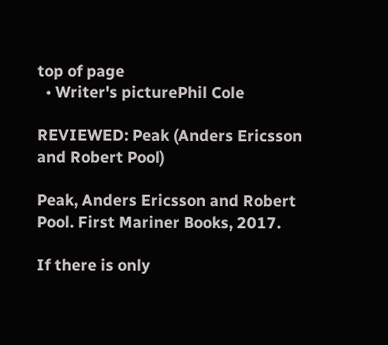top of page
  • Writer's picturePhil Cole

REVIEWED: Peak (Anders Ericsson and Robert Pool)

Peak, Anders Ericsson and Robert Pool. First Mariner Books, 2017.

If there is only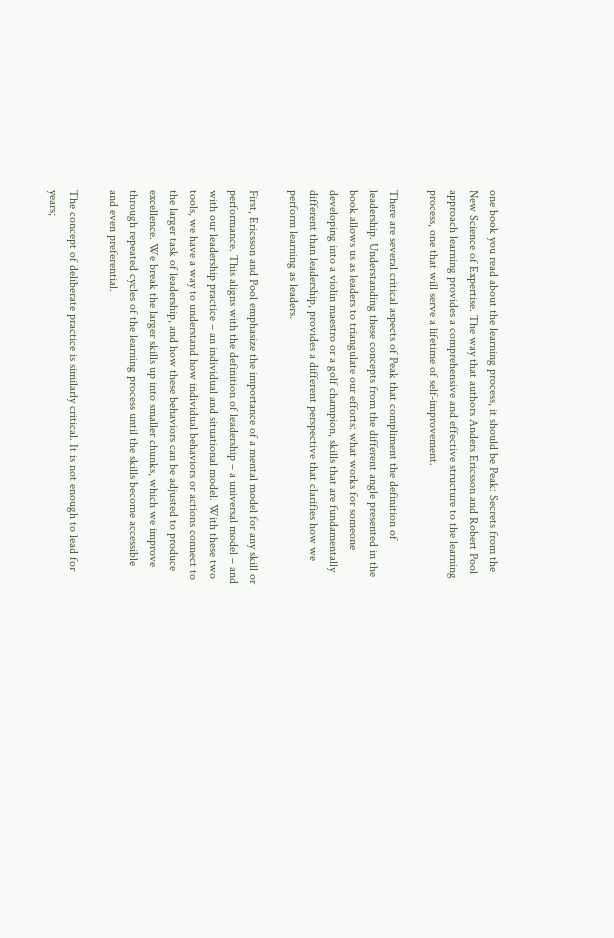one book you read about the learning process, it should be Peak: Secrets from the New Science of Expertise. The way that authors Anders Ericsson and Robert Pool approach learning provides a comprehensive and effective structure to the learning process, one that will serve a lifetime of self-improvement.

There are several critical aspects of Peak that compliment the definition of leadership. Understanding these concepts from the different angle presented in the book allows us as leaders to triangulate our efforts: what works for someone developing into a violin maestro or a golf champion, skills that are fundamentally different than leadership, provides a different perspective that clarifies how we perform learning as leaders.

First, Ericsson and Pool emphasize the importance of a mental model for any skill or performance. This aligns with the definition of leadership – a universal model – and with our leadership practice – an individual and situational model. With these two tools, we have a way to understand how individual behaviors or actions connect to the larger task of leadership, and how these behaviors can be adjusted to produce excellence. We break the larger skills up into smaller chunks, which we improve through repeated cycles of the learning process until the skills become accessible and even preferential.

The concept of deliberate practice is similarly critical. It is not enough to lead for years;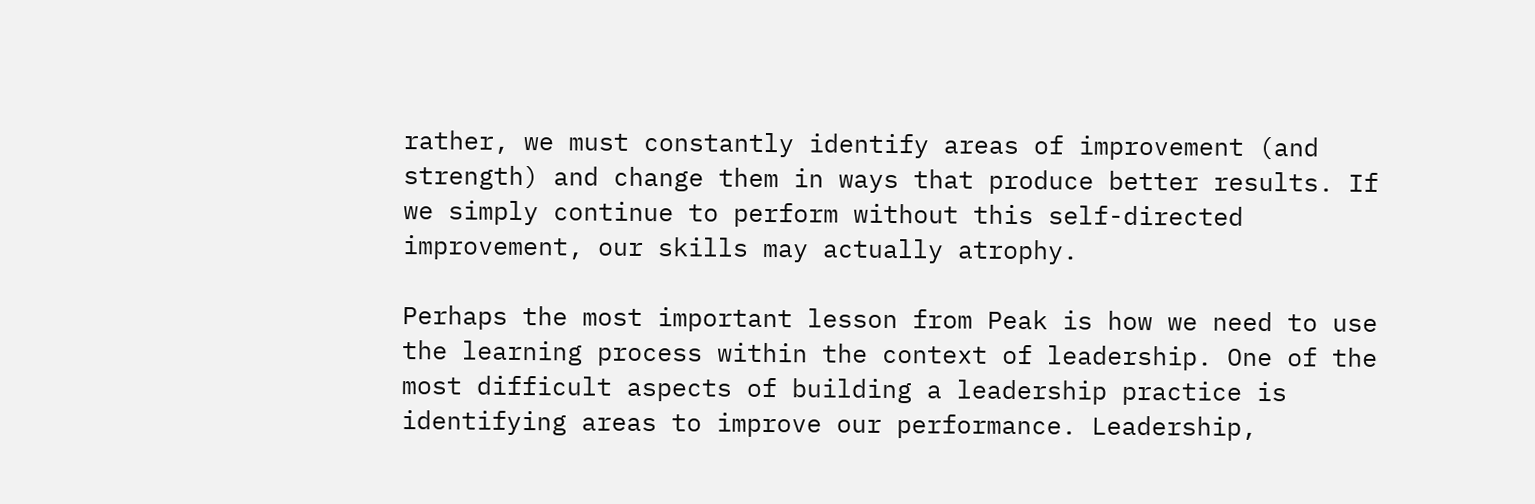rather, we must constantly identify areas of improvement (and strength) and change them in ways that produce better results. If we simply continue to perform without this self-directed improvement, our skills may actually atrophy.

Perhaps the most important lesson from Peak is how we need to use the learning process within the context of leadership. One of the most difficult aspects of building a leadership practice is identifying areas to improve our performance. Leadership,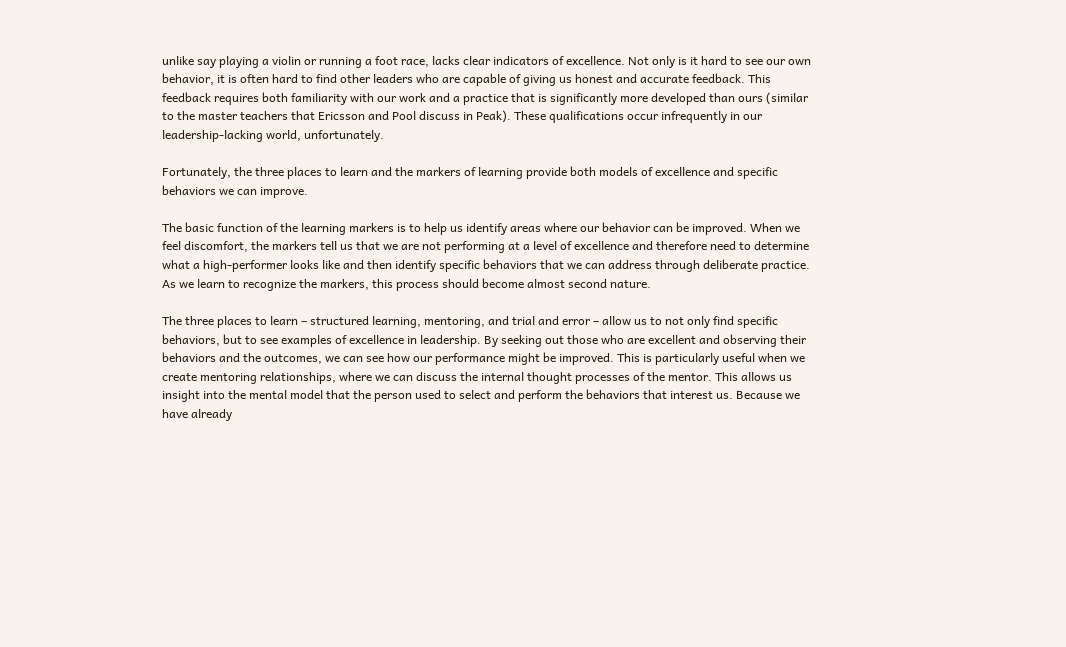unlike say playing a violin or running a foot race, lacks clear indicators of excellence. Not only is it hard to see our own behavior, it is often hard to find other leaders who are capable of giving us honest and accurate feedback. This feedback requires both familiarity with our work and a practice that is significantly more developed than ours (similar to the master teachers that Ericsson and Pool discuss in Peak). These qualifications occur infrequently in our leadership-lacking world, unfortunately.

Fortunately, the three places to learn and the markers of learning provide both models of excellence and specific behaviors we can improve.

The basic function of the learning markers is to help us identify areas where our behavior can be improved. When we feel discomfort, the markers tell us that we are not performing at a level of excellence and therefore need to determine what a high-performer looks like and then identify specific behaviors that we can address through deliberate practice. As we learn to recognize the markers, this process should become almost second nature.

The three places to learn – structured learning, mentoring, and trial and error – allow us to not only find specific behaviors, but to see examples of excellence in leadership. By seeking out those who are excellent and observing their behaviors and the outcomes, we can see how our performance might be improved. This is particularly useful when we create mentoring relationships, where we can discuss the internal thought processes of the mentor. This allows us insight into the mental model that the person used to select and perform the behaviors that interest us. Because we have already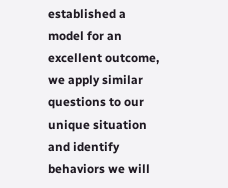established a model for an excellent outcome, we apply similar questions to our unique situation and identify behaviors we will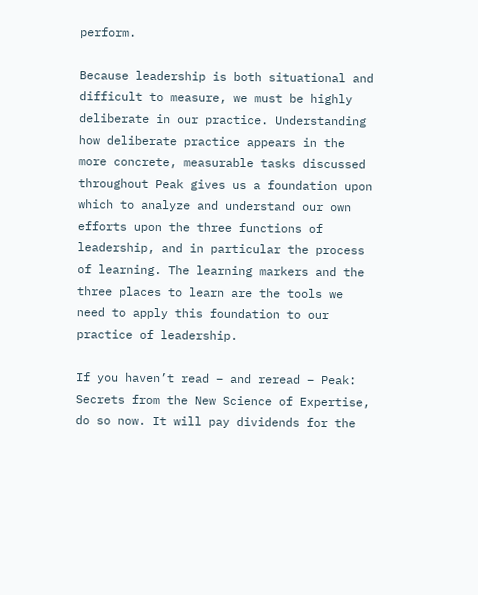perform.

Because leadership is both situational and difficult to measure, we must be highly deliberate in our practice. Understanding how deliberate practice appears in the more concrete, measurable tasks discussed throughout Peak gives us a foundation upon which to analyze and understand our own efforts upon the three functions of leadership, and in particular the process of learning. The learning markers and the three places to learn are the tools we need to apply this foundation to our practice of leadership.

If you haven’t read – and reread – Peak: Secrets from the New Science of Expertise, do so now. It will pay dividends for the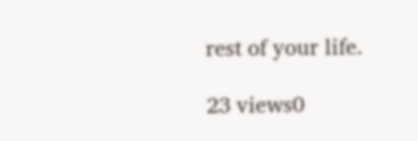rest of your life.

23 views0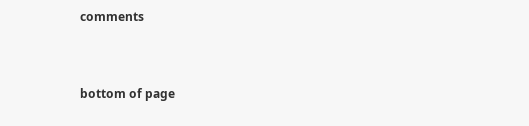comments


bottom of page